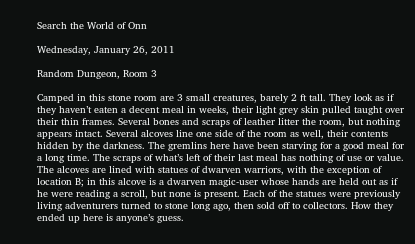Search the World of Onn

Wednesday, January 26, 2011

Random Dungeon, Room 3

Camped in this stone room are 3 small creatures, barely 2 ft tall. They look as if they haven’t eaten a decent meal in weeks, their light grey skin pulled taught over their thin frames. Several bones and scraps of leather litter the room, but nothing appears intact. Several alcoves line one side of the room as well, their contents hidden by the darkness. The gremlins here have been starving for a good meal for a long time. The scraps of what’s left of their last meal has nothing of use or value. The alcoves are lined with statues of dwarven warriors, with the exception of location B; in this alcove is a dwarven magic-user whose hands are held out as if he were reading a scroll, but none is present. Each of the statues were previously living adventurers turned to stone long ago, then sold off to collectors. How they ended up here is anyone’s guess.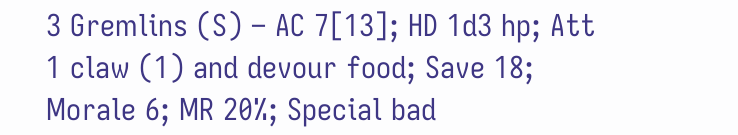3 Gremlins (S) – AC 7[13]; HD 1d3 hp; Att 1 claw (1) and devour food; Save 18; Morale 6; MR 20%; Special bad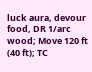luck aura, devour food, DR 1/arc wood; Move 120 ft (40 ft); TC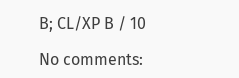B; CL/XP B / 10

No comments: